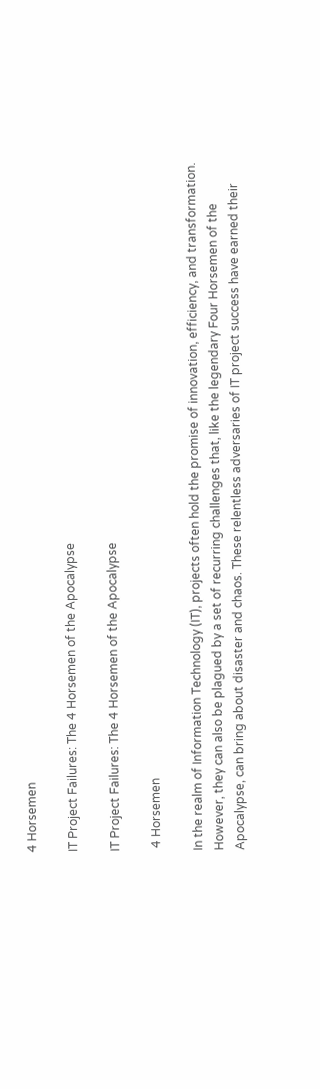4 Horsemen

IT Project Failures: The 4 Horsemen of the Apocalypse

IT Project Failures: The 4 Horsemen of the Apocalypse

 4 Horsemen

In the realm of Information Technology (IT), projects often hold the promise of innovation, efficiency, and transformation. However, they can also be plagued by a set of recurring challenges that, like the legendary Four Horsemen of the Apocalypse, can bring about disaster and chaos. These relentless adversaries of IT project success have earned their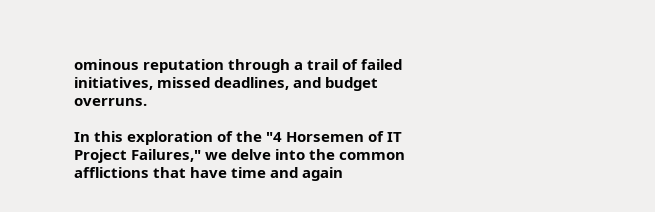ominous reputation through a trail of failed initiatives, missed deadlines, and budget overruns.

In this exploration of the "4 Horsemen of IT Project Failures," we delve into the common afflictions that have time and again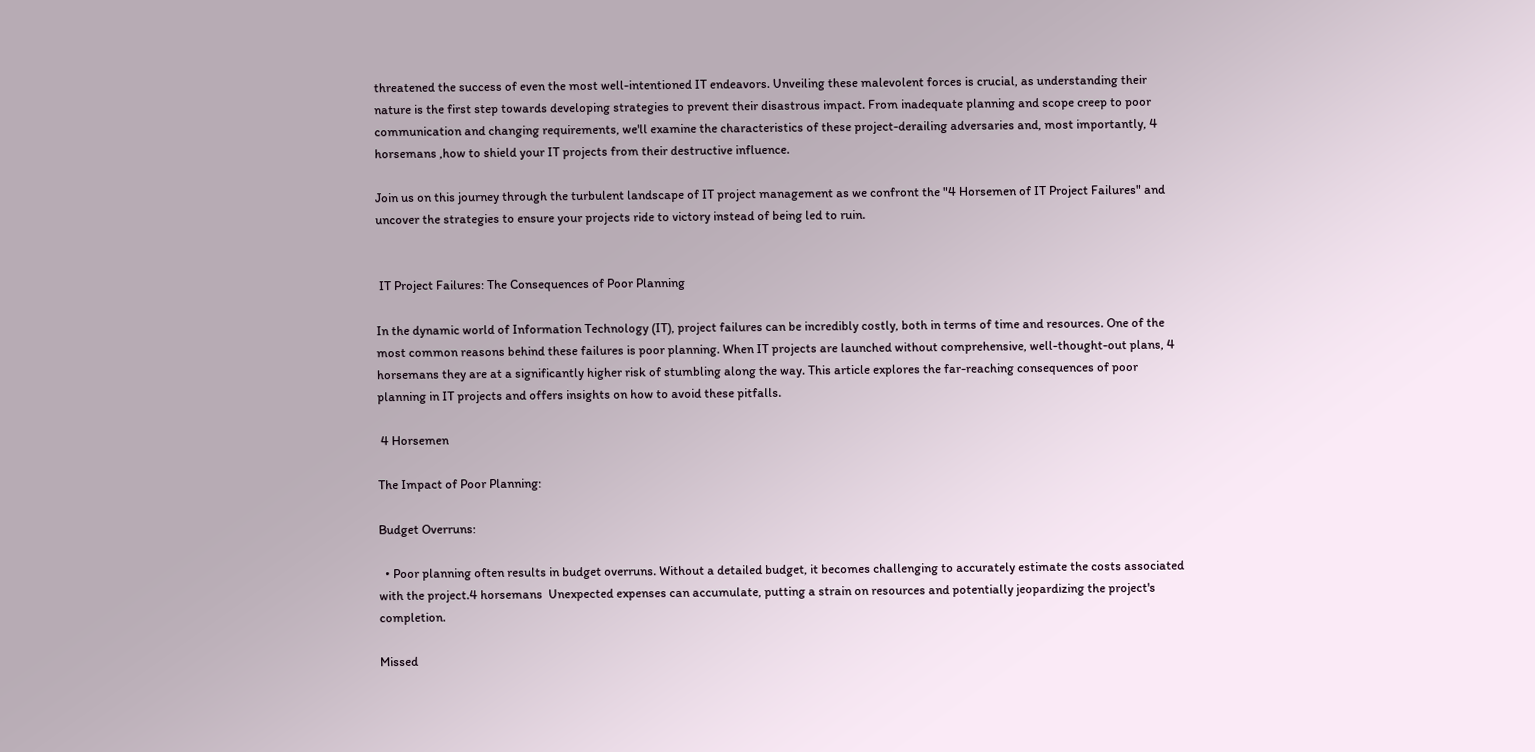threatened the success of even the most well-intentioned IT endeavors. Unveiling these malevolent forces is crucial, as understanding their nature is the first step towards developing strategies to prevent their disastrous impact. From inadequate planning and scope creep to poor communication and changing requirements, we'll examine the characteristics of these project-derailing adversaries and, most importantly, 4 horsemans ,how to shield your IT projects from their destructive influence.

Join us on this journey through the turbulent landscape of IT project management as we confront the "4 Horsemen of IT Project Failures" and uncover the strategies to ensure your projects ride to victory instead of being led to ruin.


 IT Project Failures: The Consequences of Poor Planning

In the dynamic world of Information Technology (IT), project failures can be incredibly costly, both in terms of time and resources. One of the most common reasons behind these failures is poor planning. When IT projects are launched without comprehensive, well-thought-out plans, 4 horsemans they are at a significantly higher risk of stumbling along the way. This article explores the far-reaching consequences of poor planning in IT projects and offers insights on how to avoid these pitfalls.

 4 Horsemen

The Impact of Poor Planning:

Budget Overruns:

  • Poor planning often results in budget overruns. Without a detailed budget, it becomes challenging to accurately estimate the costs associated with the project.4 horsemans  Unexpected expenses can accumulate, putting a strain on resources and potentially jeopardizing the project's completion.

Missed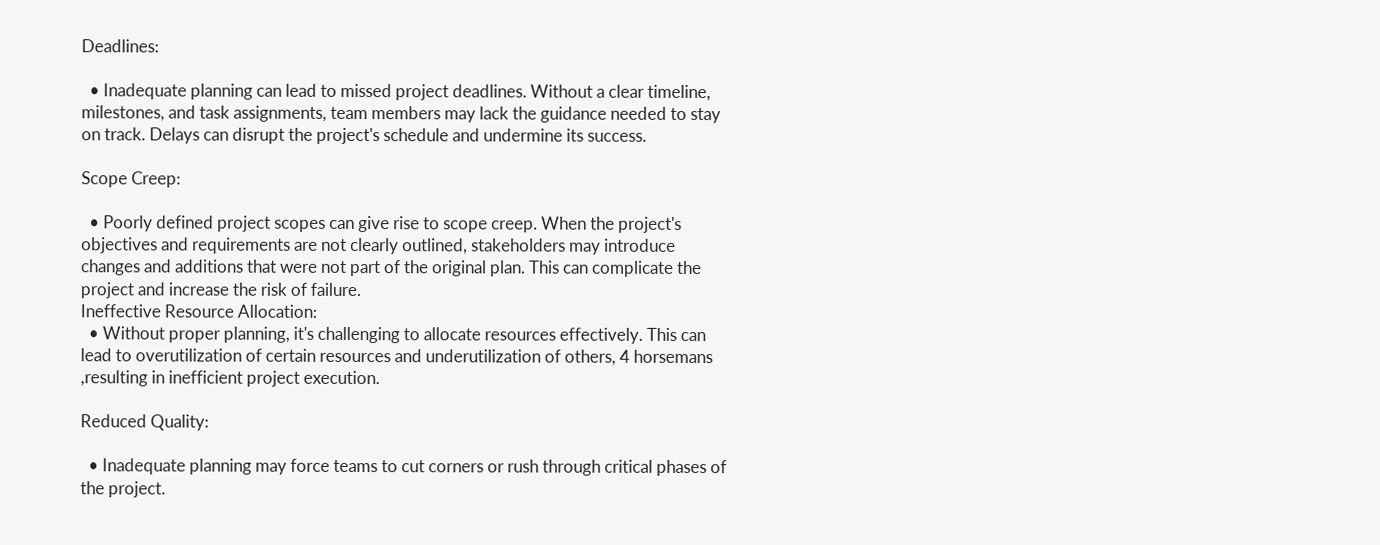Deadlines:

  • Inadequate planning can lead to missed project deadlines. Without a clear timeline, milestones, and task assignments, team members may lack the guidance needed to stay on track. Delays can disrupt the project's schedule and undermine its success.

Scope Creep:

  • Poorly defined project scopes can give rise to scope creep. When the project's objectives and requirements are not clearly outlined, stakeholders may introduce changes and additions that were not part of the original plan. This can complicate the project and increase the risk of failure.
Ineffective Resource Allocation:
  • Without proper planning, it's challenging to allocate resources effectively. This can lead to overutilization of certain resources and underutilization of others, 4 horsemans ,resulting in inefficient project execution.

Reduced Quality:

  • Inadequate planning may force teams to cut corners or rush through critical phases of the project.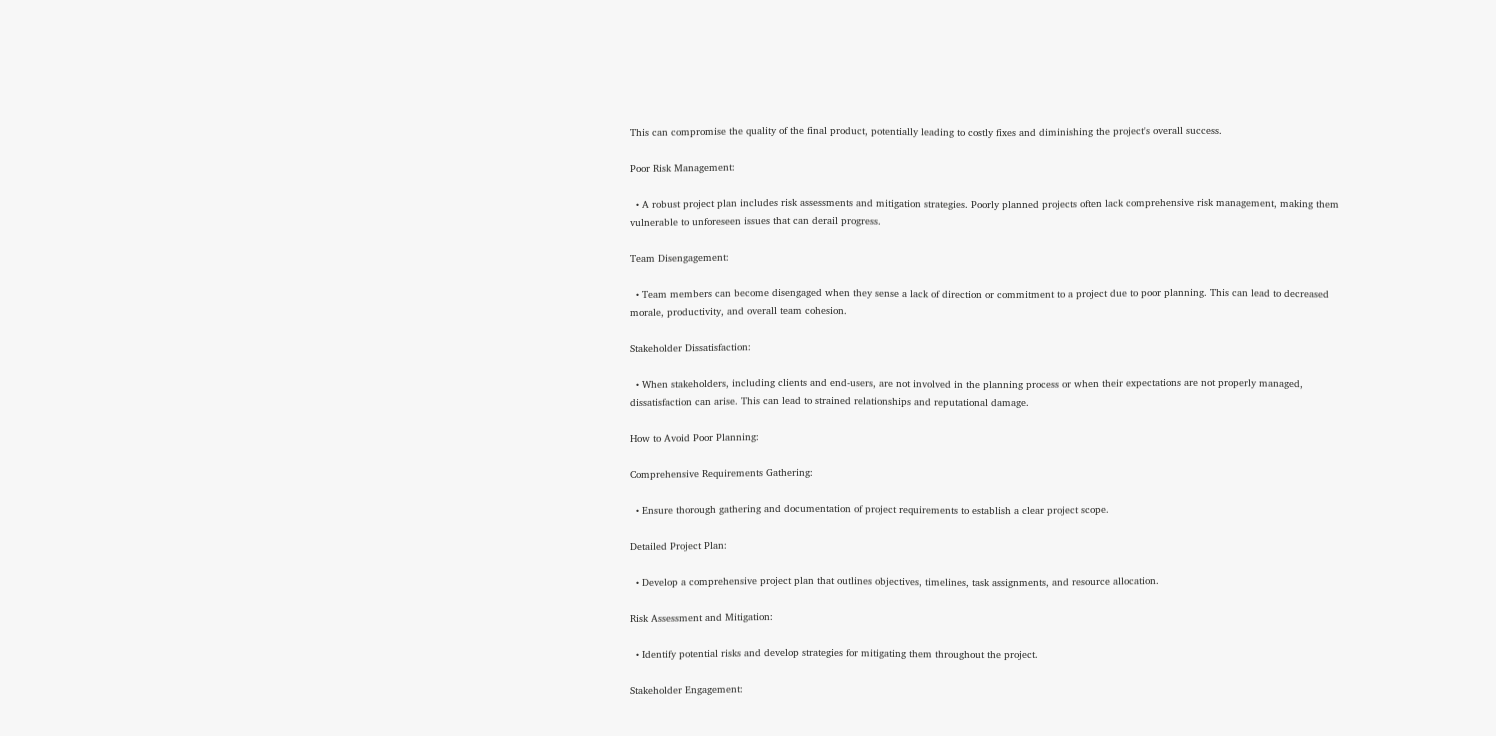This can compromise the quality of the final product, potentially leading to costly fixes and diminishing the project's overall success.

Poor Risk Management:

  • A robust project plan includes risk assessments and mitigation strategies. Poorly planned projects often lack comprehensive risk management, making them vulnerable to unforeseen issues that can derail progress.

Team Disengagement:

  • Team members can become disengaged when they sense a lack of direction or commitment to a project due to poor planning. This can lead to decreased morale, productivity, and overall team cohesion.

Stakeholder Dissatisfaction:

  • When stakeholders, including clients and end-users, are not involved in the planning process or when their expectations are not properly managed, dissatisfaction can arise. This can lead to strained relationships and reputational damage.

How to Avoid Poor Planning:

Comprehensive Requirements Gathering:

  • Ensure thorough gathering and documentation of project requirements to establish a clear project scope.

Detailed Project Plan:

  • Develop a comprehensive project plan that outlines objectives, timelines, task assignments, and resource allocation.

Risk Assessment and Mitigation:

  • Identify potential risks and develop strategies for mitigating them throughout the project.

Stakeholder Engagement: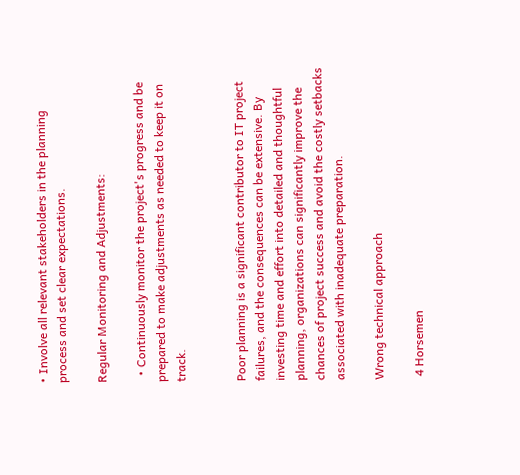• Involve all relevant stakeholders in the planning process and set clear expectations.

Regular Monitoring and Adjustments:

  • Continuously monitor the project's progress and be prepared to make adjustments as needed to keep it on track.


Poor planning is a significant contributor to IT project failures, and the consequences can be extensive. By investing time and effort into detailed and thoughtful planning, organizations can significantly improve the chances of project success and avoid the costly setbacks associated with inadequate preparation.

Wrong technical approach

 4 Horsemen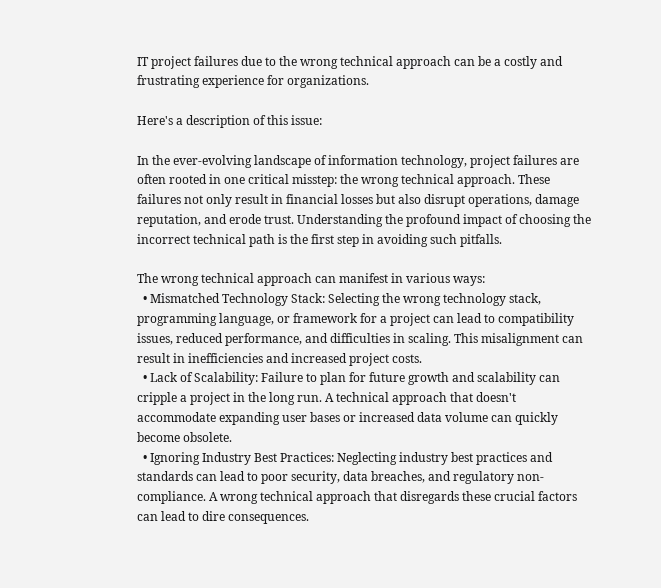IT project failures due to the wrong technical approach can be a costly and frustrating experience for organizations.

Here's a description of this issue:

In the ever-evolving landscape of information technology, project failures are often rooted in one critical misstep: the wrong technical approach. These failures not only result in financial losses but also disrupt operations, damage reputation, and erode trust. Understanding the profound impact of choosing the incorrect technical path is the first step in avoiding such pitfalls.

The wrong technical approach can manifest in various ways:
  • Mismatched Technology Stack: Selecting the wrong technology stack, programming language, or framework for a project can lead to compatibility issues, reduced performance, and difficulties in scaling. This misalignment can result in inefficiencies and increased project costs.
  • Lack of Scalability: Failure to plan for future growth and scalability can cripple a project in the long run. A technical approach that doesn't accommodate expanding user bases or increased data volume can quickly become obsolete.
  • Ignoring Industry Best Practices: Neglecting industry best practices and standards can lead to poor security, data breaches, and regulatory non-compliance. A wrong technical approach that disregards these crucial factors can lead to dire consequences.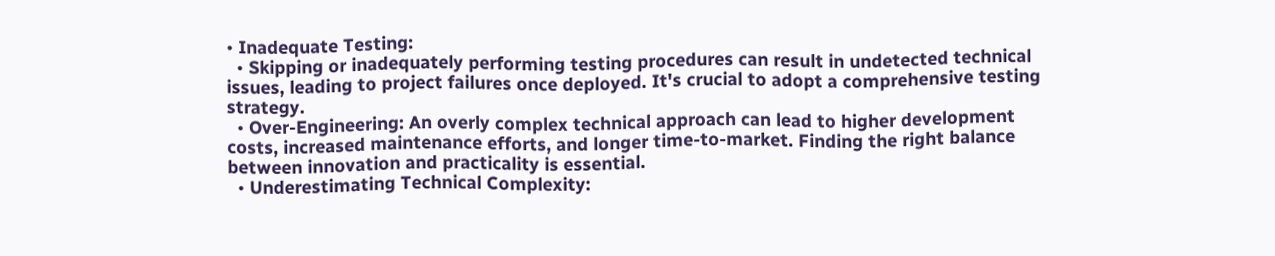• Inadequate Testing:
  • Skipping or inadequately performing testing procedures can result in undetected technical issues, leading to project failures once deployed. It's crucial to adopt a comprehensive testing strategy.
  • Over-Engineering: An overly complex technical approach can lead to higher development costs, increased maintenance efforts, and longer time-to-market. Finding the right balance between innovation and practicality is essential.
  • Underestimating Technical Complexity: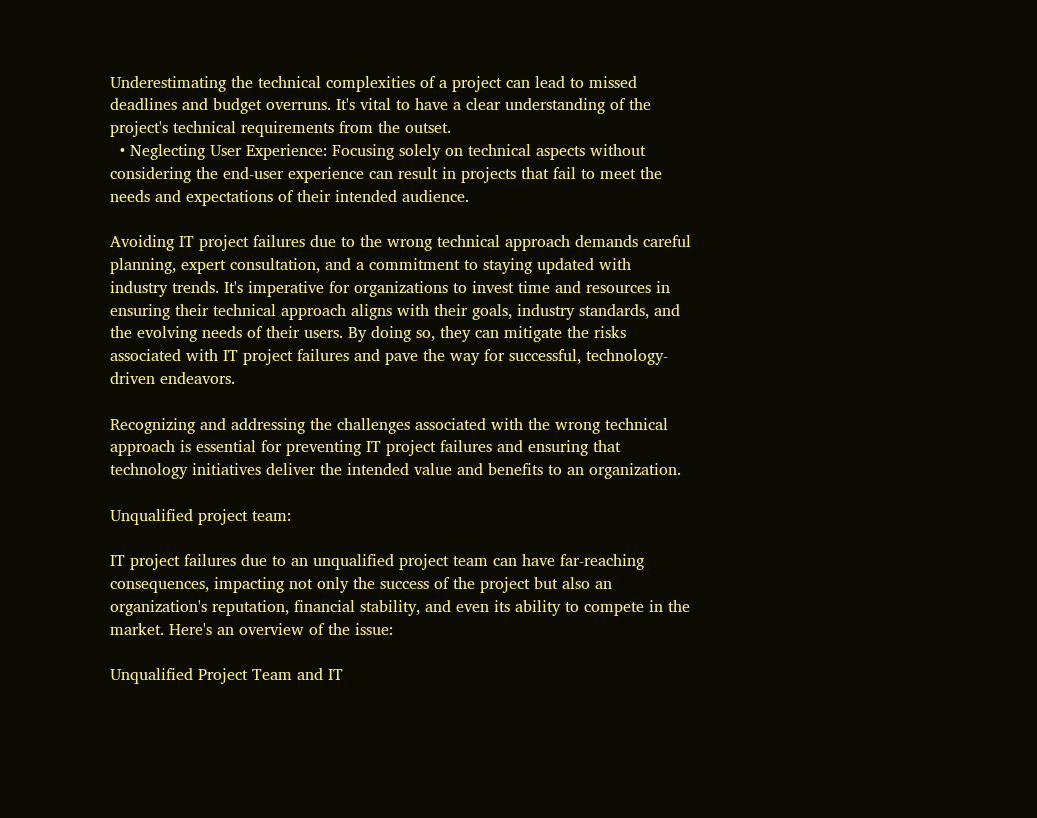Underestimating the technical complexities of a project can lead to missed deadlines and budget overruns. It's vital to have a clear understanding of the project's technical requirements from the outset.
  • Neglecting User Experience: Focusing solely on technical aspects without considering the end-user experience can result in projects that fail to meet the needs and expectations of their intended audience.

Avoiding IT project failures due to the wrong technical approach demands careful planning, expert consultation, and a commitment to staying updated with industry trends. It's imperative for organizations to invest time and resources in ensuring their technical approach aligns with their goals, industry standards, and the evolving needs of their users. By doing so, they can mitigate the risks associated with IT project failures and pave the way for successful, technology-driven endeavors.

Recognizing and addressing the challenges associated with the wrong technical approach is essential for preventing IT project failures and ensuring that technology initiatives deliver the intended value and benefits to an organization.

Unqualified project team:

IT project failures due to an unqualified project team can have far-reaching consequences, impacting not only the success of the project but also an organization's reputation, financial stability, and even its ability to compete in the market. Here's an overview of the issue:

Unqualified Project Team and IT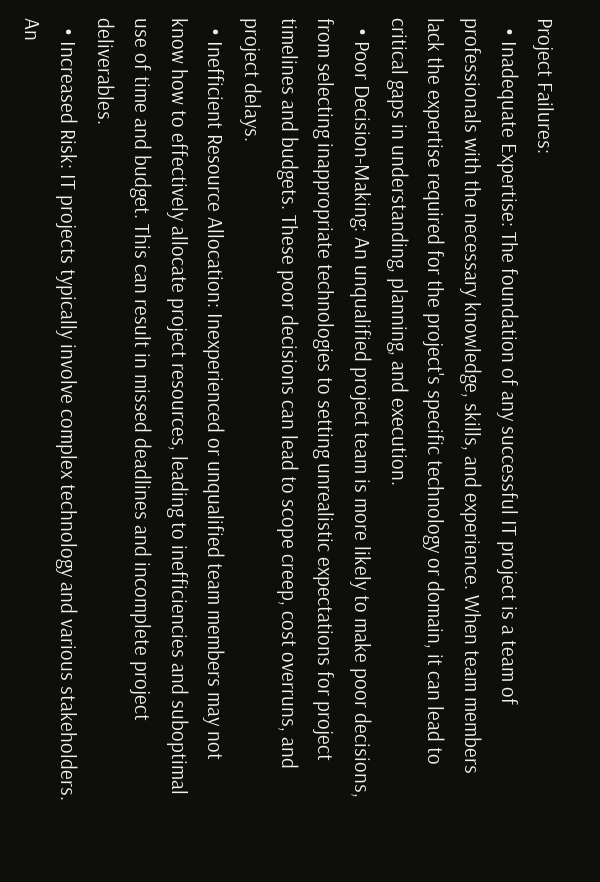Project Failures:
  • Inadequate Expertise: The foundation of any successful IT project is a team of professionals with the necessary knowledge, skills, and experience. When team members lack the expertise required for the project's specific technology or domain, it can lead to critical gaps in understanding, planning, and execution.
  • Poor Decision-Making: An unqualified project team is more likely to make poor decisions, from selecting inappropriate technologies to setting unrealistic expectations for project timelines and budgets. These poor decisions can lead to scope creep, cost overruns, and project delays.
  • Inefficient Resource Allocation: Inexperienced or unqualified team members may not know how to effectively allocate project resources, leading to inefficiencies and suboptimal use of time and budget. This can result in missed deadlines and incomplete project deliverables.
  • Increased Risk: IT projects typically involve complex technology and various stakeholders. An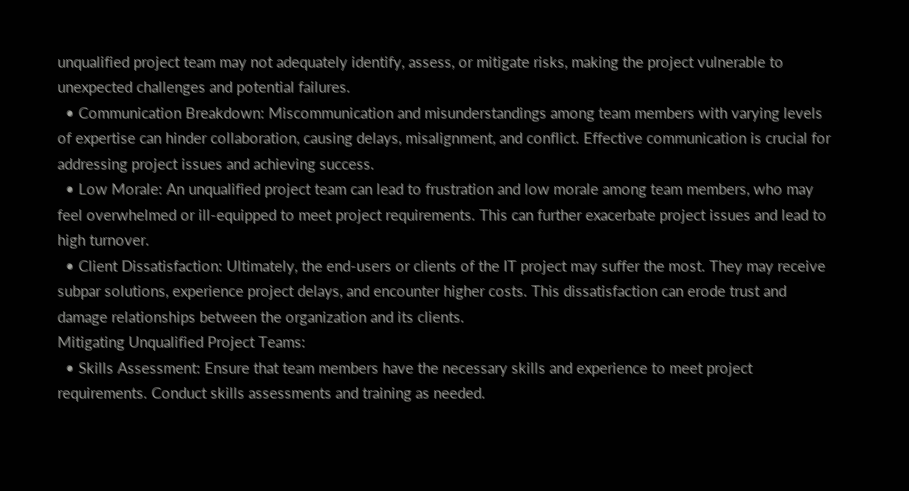unqualified project team may not adequately identify, assess, or mitigate risks, making the project vulnerable to unexpected challenges and potential failures.
  • Communication Breakdown: Miscommunication and misunderstandings among team members with varying levels of expertise can hinder collaboration, causing delays, misalignment, and conflict. Effective communication is crucial for addressing project issues and achieving success.
  • Low Morale: An unqualified project team can lead to frustration and low morale among team members, who may feel overwhelmed or ill-equipped to meet project requirements. This can further exacerbate project issues and lead to high turnover.
  • Client Dissatisfaction: Ultimately, the end-users or clients of the IT project may suffer the most. They may receive subpar solutions, experience project delays, and encounter higher costs. This dissatisfaction can erode trust and damage relationships between the organization and its clients.
Mitigating Unqualified Project Teams:
  • Skills Assessment: Ensure that team members have the necessary skills and experience to meet project requirements. Conduct skills assessments and training as needed.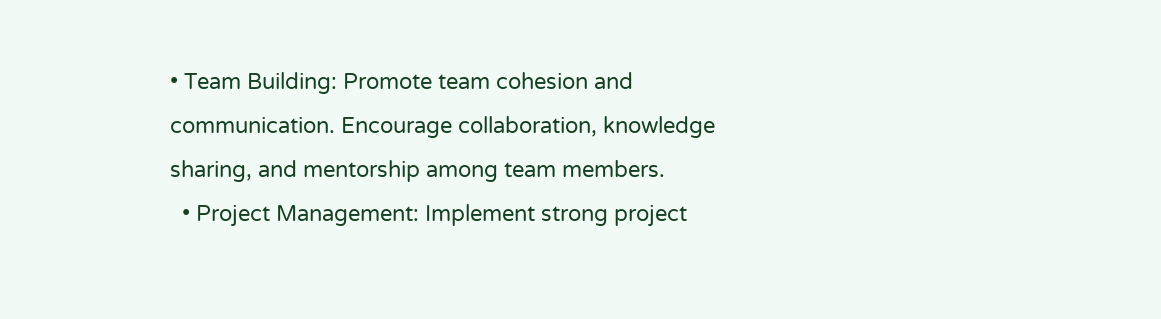• Team Building: Promote team cohesion and communication. Encourage collaboration, knowledge sharing, and mentorship among team members.
  • Project Management: Implement strong project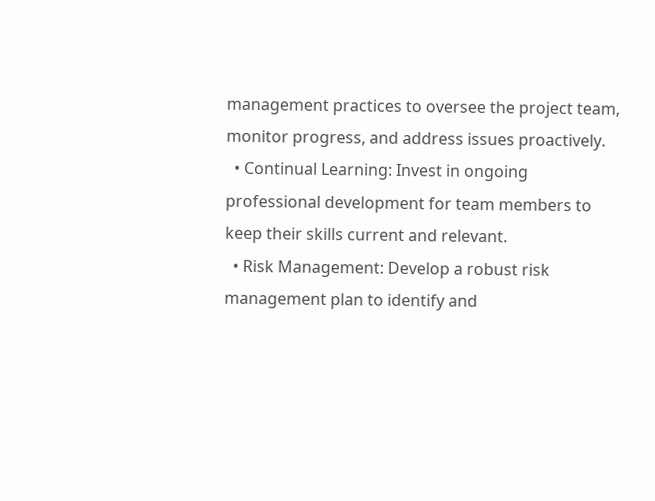management practices to oversee the project team, monitor progress, and address issues proactively.
  • Continual Learning: Invest in ongoing professional development for team members to keep their skills current and relevant.
  • Risk Management: Develop a robust risk management plan to identify and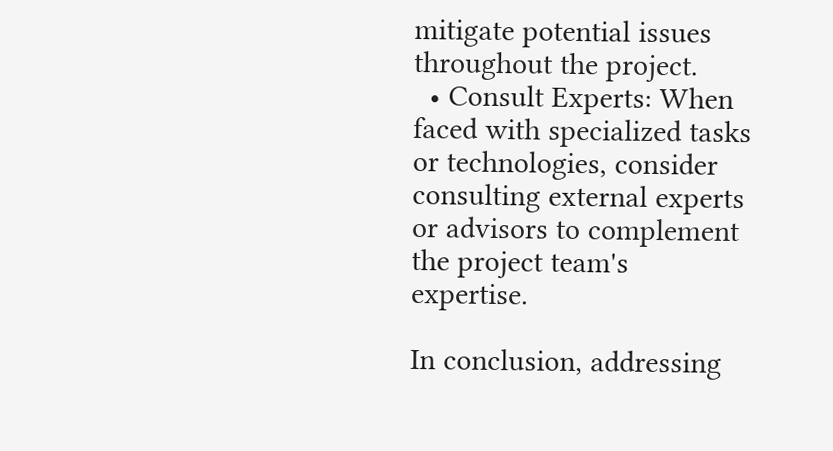mitigate potential issues throughout the project.
  • Consult Experts: When faced with specialized tasks or technologies, consider consulting external experts or advisors to complement the project team's expertise.

In conclusion, addressing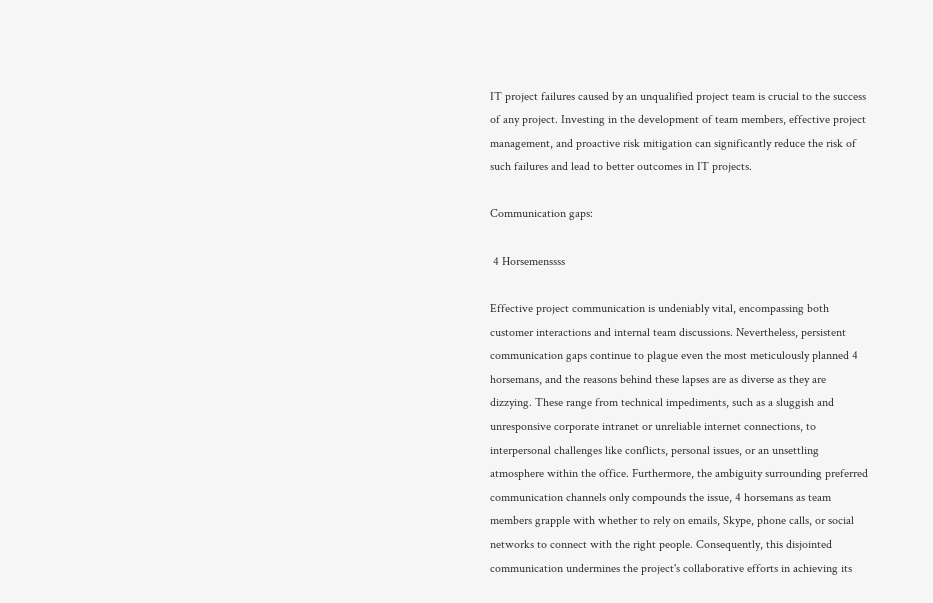IT project failures caused by an unqualified project team is crucial to the success of any project. Investing in the development of team members, effective project management, and proactive risk mitigation can significantly reduce the risk of such failures and lead to better outcomes in IT projects.

Communication gaps:

 4 Horsemenssss

Effective project communication is undeniably vital, encompassing both customer interactions and internal team discussions. Nevertheless, persistent communication gaps continue to plague even the most meticulously planned 4 horsemans, and the reasons behind these lapses are as diverse as they are dizzying. These range from technical impediments, such as a sluggish and unresponsive corporate intranet or unreliable internet connections, to interpersonal challenges like conflicts, personal issues, or an unsettling atmosphere within the office. Furthermore, the ambiguity surrounding preferred communication channels only compounds the issue, 4 horsemans as team members grapple with whether to rely on emails, Skype, phone calls, or social networks to connect with the right people. Consequently, this disjointed communication undermines the project's collaborative efforts in achieving its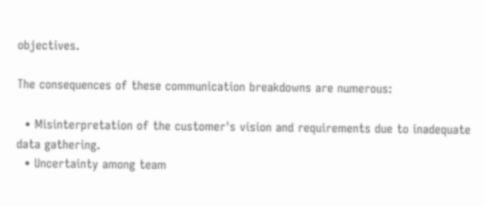objectives.

The consequences of these communication breakdowns are numerous:

  • Misinterpretation of the customer's vision and requirements due to inadequate data gathering.
  • Uncertainty among team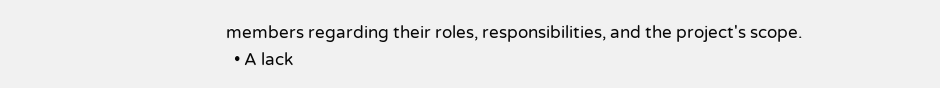members regarding their roles, responsibilities, and the project's scope.
  • A lack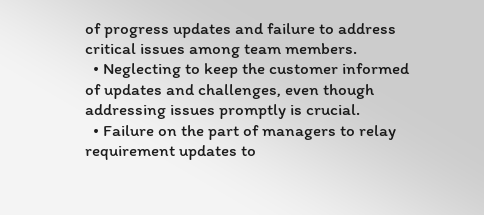of progress updates and failure to address critical issues among team members.
  • Neglecting to keep the customer informed of updates and challenges, even though addressing issues promptly is crucial.
  • Failure on the part of managers to relay requirement updates to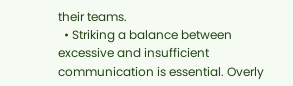their teams.
  • Striking a balance between excessive and insufficient communication is essential. Overly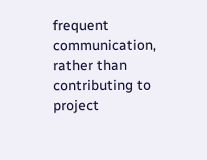frequent communication, rather than contributing to project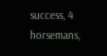success, 4 horsemans,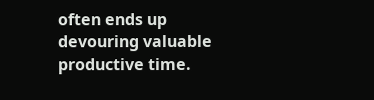often ends up devouring valuable productive time.